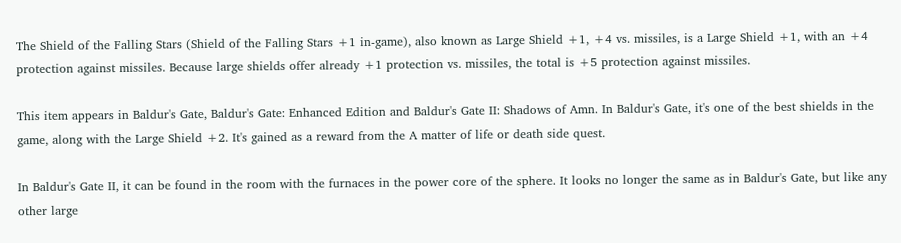The Shield of the Falling Stars (Shield of the Falling Stars +1 in-game), also known as Large Shield +1, +4 vs. missiles, is a Large Shield +1, with an +4 protection against missiles. Because large shields offer already +1 protection vs. missiles, the total is +5 protection against missiles.

This item appears in Baldur's Gate, Baldur's Gate: Enhanced Edition and Baldur's Gate II: Shadows of Amn. In Baldur's Gate, it's one of the best shields in the game, along with the Large Shield +2. It's gained as a reward from the A matter of life or death side quest.

In Baldur's Gate II, it can be found in the room with the furnaces in the power core of the sphere. It looks no longer the same as in Baldur's Gate, but like any other large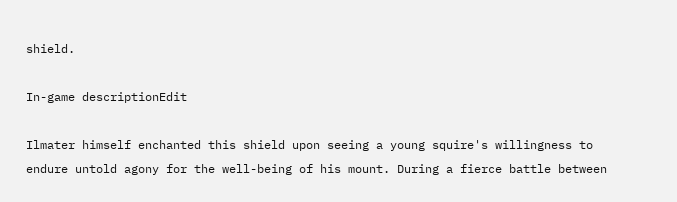shield.

In-game descriptionEdit

Ilmater himself enchanted this shield upon seeing a young squire's willingness to endure untold agony for the well-being of his mount. During a fierce battle between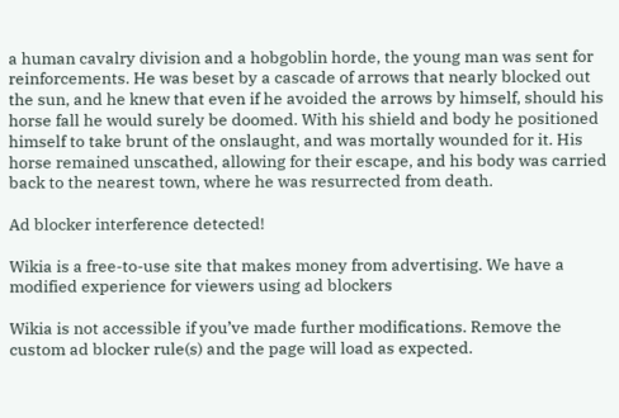a human cavalry division and a hobgoblin horde, the young man was sent for reinforcements. He was beset by a cascade of arrows that nearly blocked out the sun, and he knew that even if he avoided the arrows by himself, should his horse fall he would surely be doomed. With his shield and body he positioned himself to take brunt of the onslaught, and was mortally wounded for it. His horse remained unscathed, allowing for their escape, and his body was carried back to the nearest town, where he was resurrected from death.

Ad blocker interference detected!

Wikia is a free-to-use site that makes money from advertising. We have a modified experience for viewers using ad blockers

Wikia is not accessible if you’ve made further modifications. Remove the custom ad blocker rule(s) and the page will load as expected.